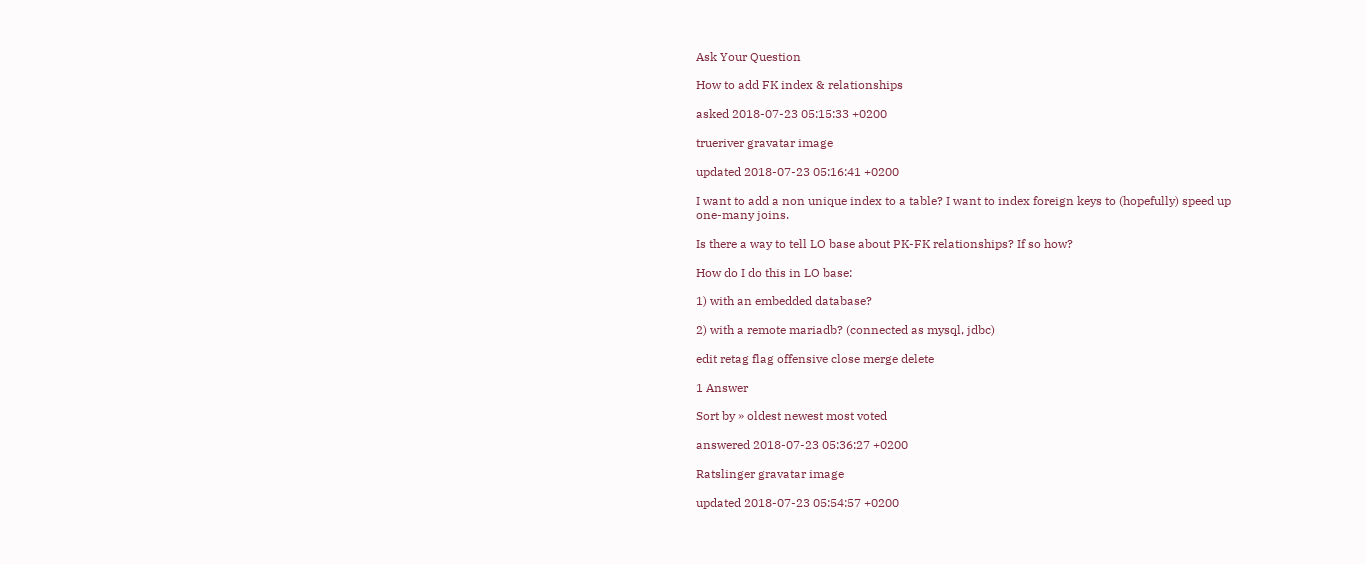Ask Your Question

How to add FK index & relationships

asked 2018-07-23 05:15:33 +0200

trueriver gravatar image

updated 2018-07-23 05:16:41 +0200

I want to add a non unique index to a table? I want to index foreign keys to (hopefully) speed up one-many joins.

Is there a way to tell LO base about PK-FK relationships? If so how?

How do I do this in LO base:

1) with an embedded database?

2) with a remote mariadb? (connected as mysql, jdbc)

edit retag flag offensive close merge delete

1 Answer

Sort by » oldest newest most voted

answered 2018-07-23 05:36:27 +0200

Ratslinger gravatar image

updated 2018-07-23 05:54:57 +0200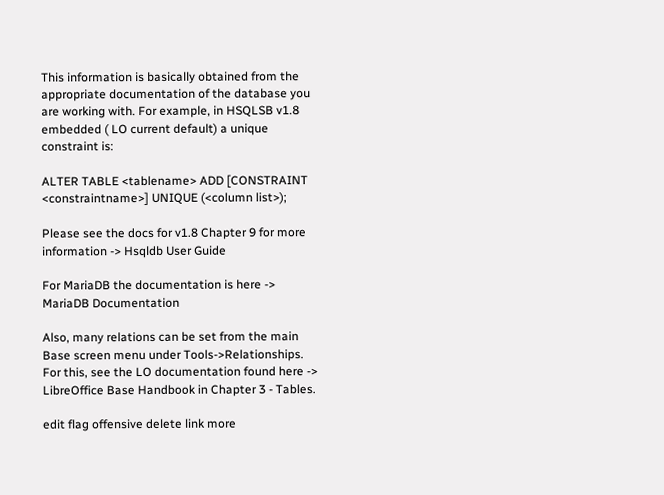This information is basically obtained from the appropriate documentation of the database you are working with. For example, in HSQLSB v1.8 embedded ( LO current default) a unique constraint is:

ALTER TABLE <tablename> ADD [CONSTRAINT <constraintname>] UNIQUE (<column list>);

Please see the docs for v1.8 Chapter 9 for more information -> Hsqldb User Guide

For MariaDB the documentation is here -> MariaDB Documentation

Also, many relations can be set from the main Base screen menu under Tools->Relationships. For this, see the LO documentation found here -> LibreOffice Base Handbook in Chapter 3 - Tables.

edit flag offensive delete link more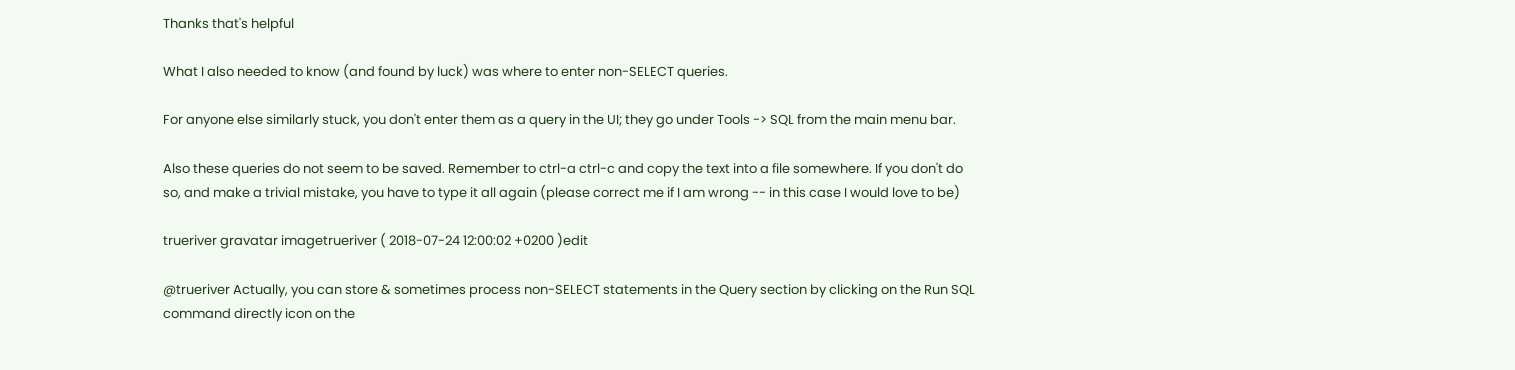Thanks that's helpful

What I also needed to know (and found by luck) was where to enter non-SELECT queries.

For anyone else similarly stuck, you don't enter them as a query in the UI; they go under Tools -> SQL from the main menu bar.

Also these queries do not seem to be saved. Remember to ctrl-a ctrl-c and copy the text into a file somewhere. If you don't do so, and make a trivial mistake, you have to type it all again (please correct me if I am wrong -- in this case I would love to be)

trueriver gravatar imagetrueriver ( 2018-07-24 12:00:02 +0200 )edit

@trueriver Actually, you can store & sometimes process non-SELECT statements in the Query section by clicking on the Run SQL command directly icon on the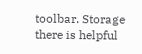toolbar. Storage there is helpful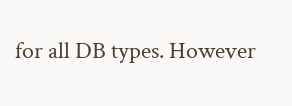for all DB types. However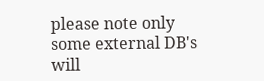please note only some external DB's will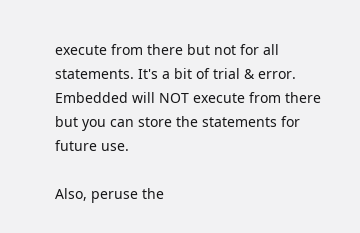execute from there but not for all statements. It's a bit of trial & error. Embedded will NOT execute from there but you can store the statements for future use.

Also, peruse the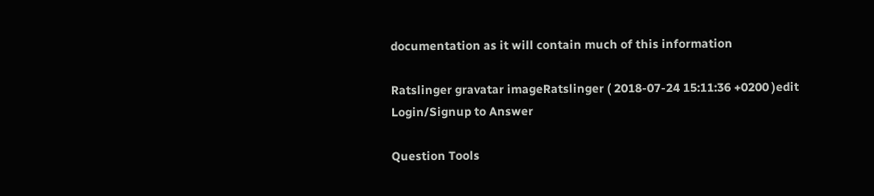documentation as it will contain much of this information

Ratslinger gravatar imageRatslinger ( 2018-07-24 15:11:36 +0200 )edit
Login/Signup to Answer

Question Tools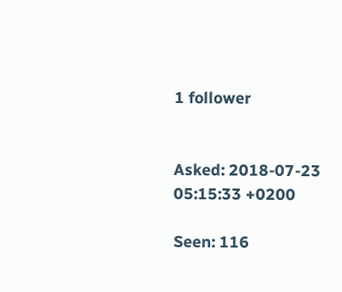1 follower


Asked: 2018-07-23 05:15:33 +0200

Seen: 116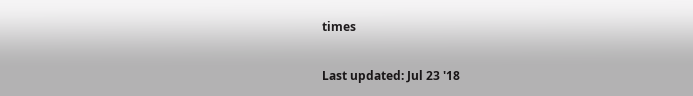times

Last updated: Jul 23 '18